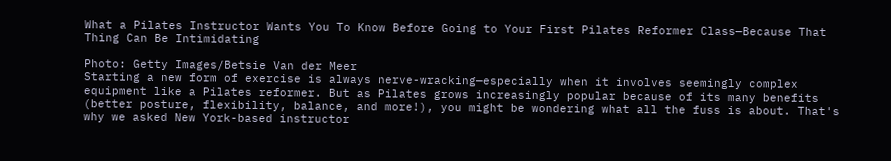What a Pilates Instructor Wants You To Know Before Going to Your First Pilates Reformer Class—Because That Thing Can Be Intimidating

Photo: Getty Images/Betsie Van der Meer
Starting a new form of exercise is always nerve-wracking—especially when it involves seemingly complex equipment like a Pilates reformer. But as Pilates grows increasingly popular because of its many benefits (better posture, flexibility, balance, and more!), you might be wondering what all the fuss is about. That's why we asked New York-based instructor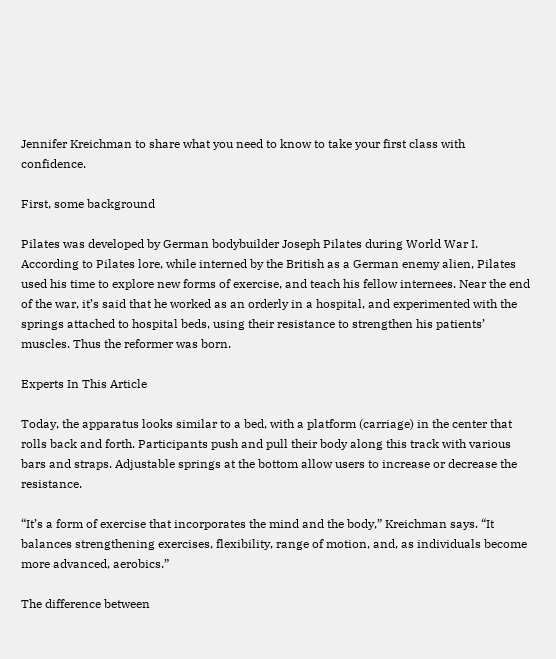Jennifer Kreichman to share what you need to know to take your first class with confidence.

First, some background

Pilates was developed by German bodybuilder Joseph Pilates during World War I. According to Pilates lore, while interned by the British as a German enemy alien, Pilates used his time to explore new forms of exercise, and teach his fellow internees. Near the end of the war, it’s said that he worked as an orderly in a hospital, and experimented with the springs attached to hospital beds, using their resistance to strengthen his patients’ muscles. Thus the reformer was born.

Experts In This Article

Today, the apparatus looks similar to a bed, with a platform (carriage) in the center that rolls back and forth. Participants push and pull their body along this track with various bars and straps. Adjustable springs at the bottom allow users to increase or decrease the resistance.

“It’s a form of exercise that incorporates the mind and the body,” Kreichman says. “It balances strengthening exercises, flexibility, range of motion, and, as individuals become more advanced, aerobics.”

The difference between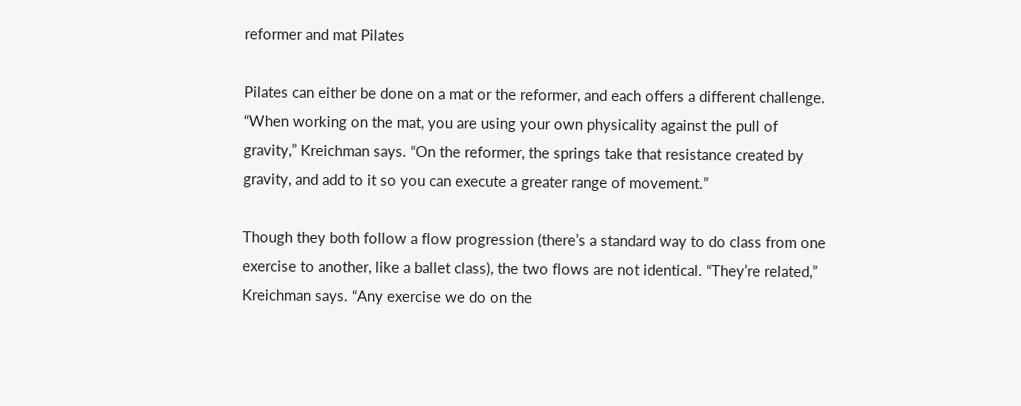reformer and mat Pilates

Pilates can either be done on a mat or the reformer, and each offers a different challenge. “When working on the mat, you are using your own physicality against the pull of gravity,” Kreichman says. “On the reformer, the springs take that resistance created by gravity, and add to it so you can execute a greater range of movement.”

Though they both follow a flow progression (there’s a standard way to do class from one exercise to another, like a ballet class), the two flows are not identical. “They’re related,” Kreichman says. “Any exercise we do on the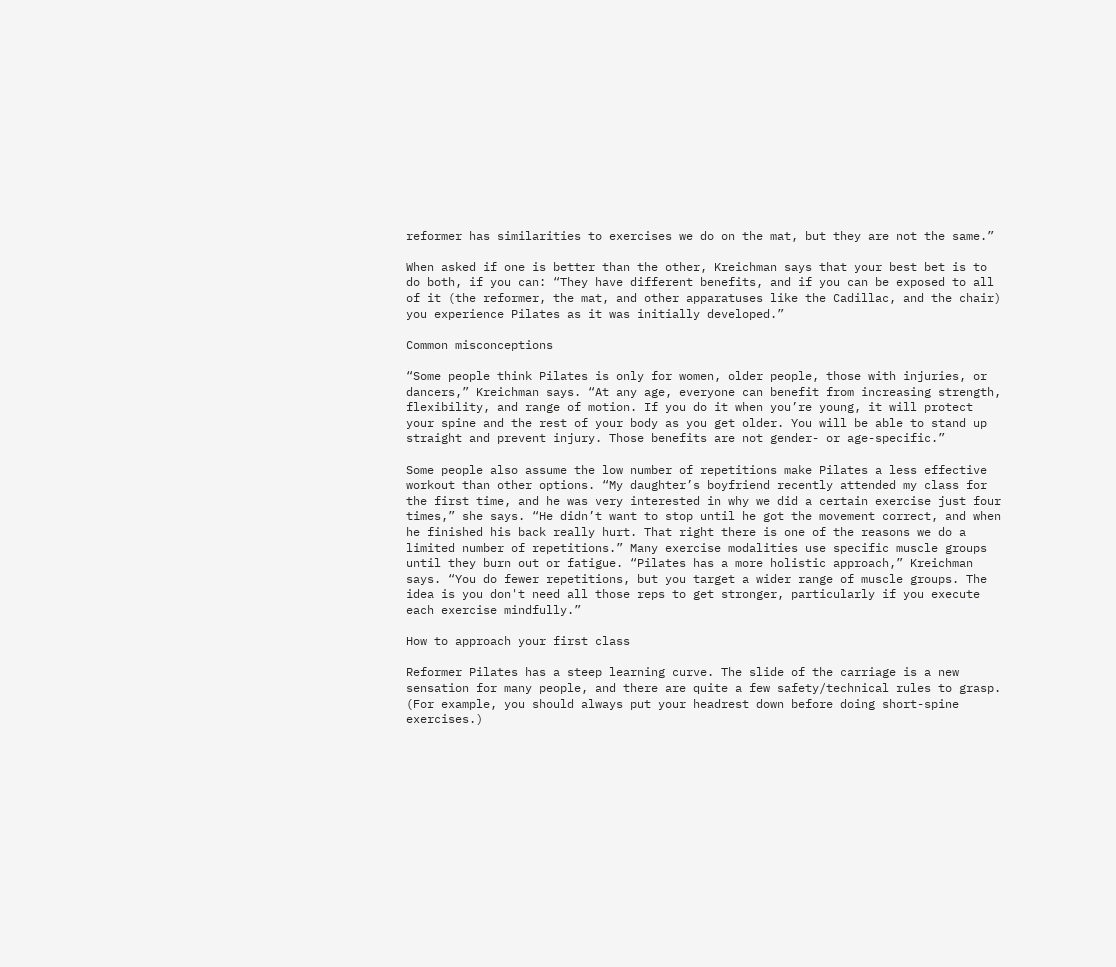reformer has similarities to exercises we do on the mat, but they are not the same.”

When asked if one is better than the other, Kreichman says that your best bet is to do both, if you can: “They have different benefits, and if you can be exposed to all of it (the reformer, the mat, and other apparatuses like the Cadillac, and the chair) you experience Pilates as it was initially developed.”

Common misconceptions

“Some people think Pilates is only for women, older people, those with injuries, or dancers,” Kreichman says. “At any age, everyone can benefit from increasing strength, flexibility, and range of motion. If you do it when you’re young, it will protect your spine and the rest of your body as you get older. You will be able to stand up straight and prevent injury. Those benefits are not gender- or age-specific.”

Some people also assume the low number of repetitions make Pilates a less effective workout than other options. “My daughter’s boyfriend recently attended my class for the first time, and he was very interested in why we did a certain exercise just four times,” she says. “He didn’t want to stop until he got the movement correct, and when he finished his back really hurt. That right there is one of the reasons we do a limited number of repetitions.” Many exercise modalities use specific muscle groups until they burn out or fatigue. “Pilates has a more holistic approach,” Kreichman says. “You do fewer repetitions, but you target a wider range of muscle groups. The idea is you don't need all those reps to get stronger, particularly if you execute each exercise mindfully.”

How to approach your first class

Reformer Pilates has a steep learning curve. The slide of the carriage is a new sensation for many people, and there are quite a few safety/technical rules to grasp. (For example, you should always put your headrest down before doing short-spine exercises.)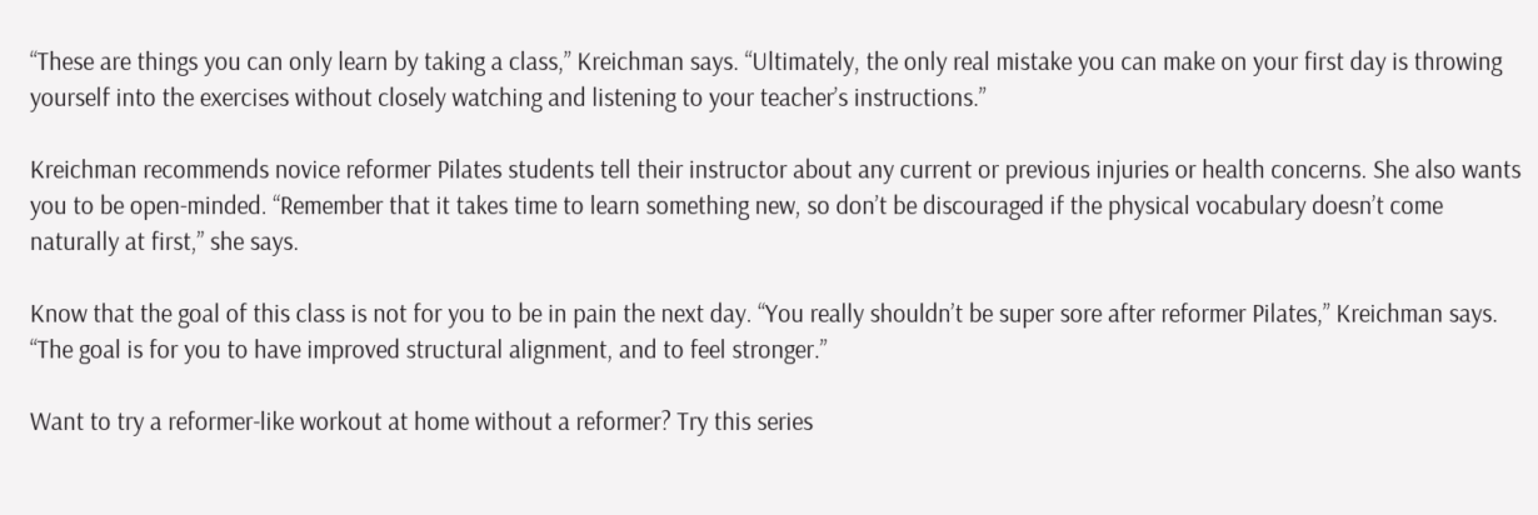“These are things you can only learn by taking a class,” Kreichman says. “Ultimately, the only real mistake you can make on your first day is throwing yourself into the exercises without closely watching and listening to your teacher’s instructions.”

Kreichman recommends novice reformer Pilates students tell their instructor about any current or previous injuries or health concerns. She also wants you to be open-minded. “Remember that it takes time to learn something new, so don’t be discouraged if the physical vocabulary doesn’t come naturally at first,” she says.

Know that the goal of this class is not for you to be in pain the next day. “You really shouldn’t be super sore after reformer Pilates,” Kreichman says. “The goal is for you to have improved structural alignment, and to feel stronger.”

Want to try a reformer-like workout at home without a reformer? Try this series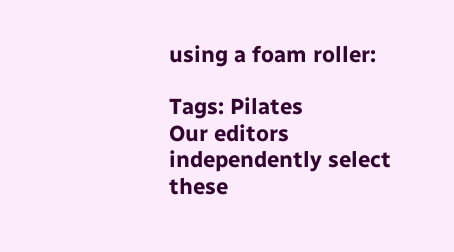using a foam roller:

Tags: Pilates
Our editors independently select these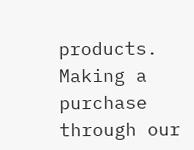products. Making a purchase through our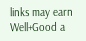links may earn Well+Good a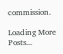commission.

Loading More Posts...